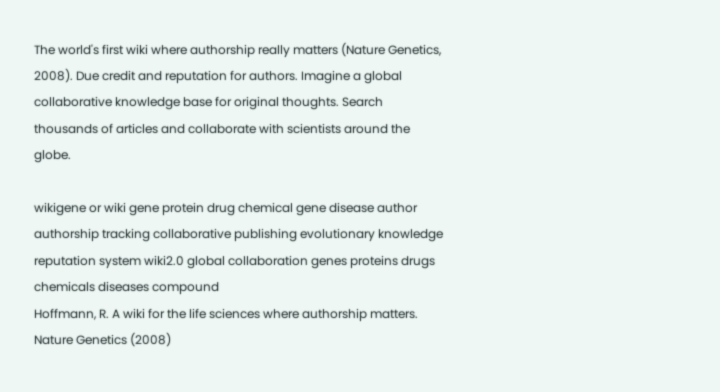The world's first wiki where authorship really matters (Nature Genetics, 2008). Due credit and reputation for authors. Imagine a global collaborative knowledge base for original thoughts. Search thousands of articles and collaborate with scientists around the globe.

wikigene or wiki gene protein drug chemical gene disease author authorship tracking collaborative publishing evolutionary knowledge reputation system wiki2.0 global collaboration genes proteins drugs chemicals diseases compound
Hoffmann, R. A wiki for the life sciences where authorship matters. Nature Genetics (2008)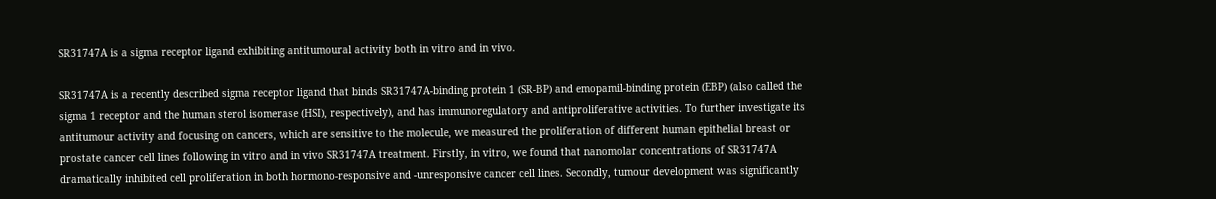SR31747A is a sigma receptor ligand exhibiting antitumoural activity both in vitro and in vivo.

SR31747A is a recently described sigma receptor ligand that binds SR31747A-binding protein 1 (SR-BP) and emopamil-binding protein (EBP) (also called the sigma 1 receptor and the human sterol isomerase (HSI), respectively), and has immunoregulatory and antiproliferative activities. To further investigate its antitumour activity and focusing on cancers, which are sensitive to the molecule, we measured the proliferation of different human epithelial breast or prostate cancer cell lines following in vitro and in vivo SR31747A treatment. Firstly, in vitro, we found that nanomolar concentrations of SR31747A dramatically inhibited cell proliferation in both hormono-responsive and -unresponsive cancer cell lines. Secondly, tumour development was significantly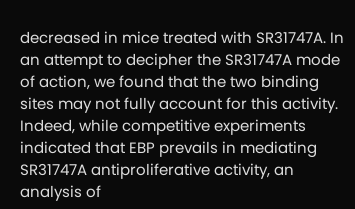decreased in mice treated with SR31747A. In an attempt to decipher the SR31747A mode of action, we found that the two binding sites may not fully account for this activity. Indeed, while competitive experiments indicated that EBP prevails in mediating SR31747A antiproliferative activity, an analysis of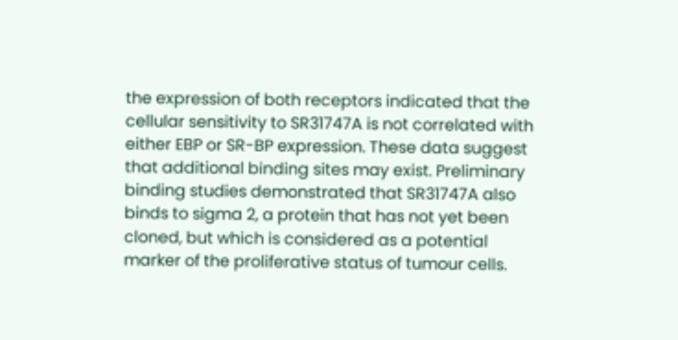the expression of both receptors indicated that the cellular sensitivity to SR31747A is not correlated with either EBP or SR-BP expression. These data suggest that additional binding sites may exist. Preliminary binding studies demonstrated that SR31747A also binds to sigma 2, a protein that has not yet been cloned, but which is considered as a potential marker of the proliferative status of tumour cells.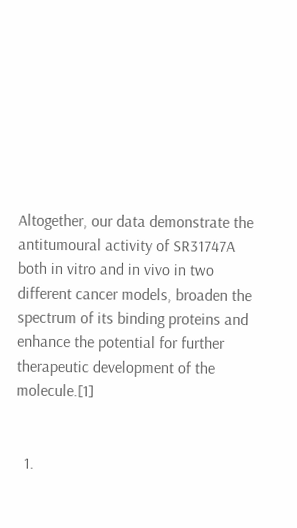Altogether, our data demonstrate the antitumoural activity of SR31747A both in vitro and in vivo in two different cancer models, broaden the spectrum of its binding proteins and enhance the potential for further therapeutic development of the molecule.[1]


  1.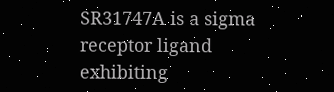SR31747A is a sigma receptor ligand exhibiting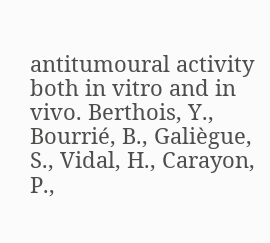antitumoural activity both in vitro and in vivo. Berthois, Y., Bourrié, B., Galiègue, S., Vidal, H., Carayon, P.,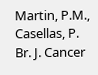Martin, P.M., Casellas, P. Br. J. Cancer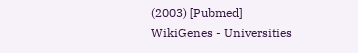(2003) [Pubmed]
WikiGenes - Universities